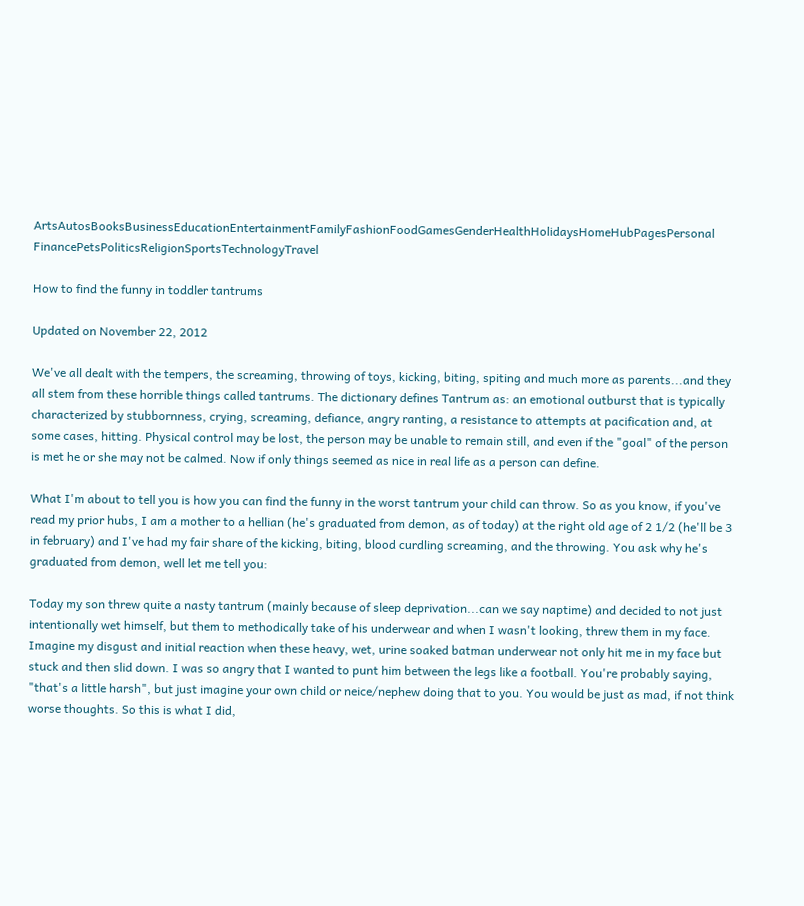ArtsAutosBooksBusinessEducationEntertainmentFamilyFashionFoodGamesGenderHealthHolidaysHomeHubPagesPersonal FinancePetsPoliticsReligionSportsTechnologyTravel

How to find the funny in toddler tantrums

Updated on November 22, 2012

We've all dealt with the tempers, the screaming, throwing of toys, kicking, biting, spiting and much more as parents...and they all stem from these horrible things called tantrums. The dictionary defines Tantrum as: an emotional outburst that is typically characterized by stubbornness, crying, screaming, defiance, angry ranting, a resistance to attempts at pacification and, at some cases, hitting. Physical control may be lost, the person may be unable to remain still, and even if the "goal" of the person is met he or she may not be calmed. Now if only things seemed as nice in real life as a person can define.

What I'm about to tell you is how you can find the funny in the worst tantrum your child can throw. So as you know, if you've read my prior hubs, I am a mother to a hellian (he's graduated from demon, as of today) at the right old age of 2 1/2 (he'll be 3 in february) and I've had my fair share of the kicking, biting, blood curdling screaming, and the throwing. You ask why he's graduated from demon, well let me tell you:

Today my son threw quite a nasty tantrum (mainly because of sleep deprivation...can we say naptime) and decided to not just intentionally wet himself, but them to methodically take of his underwear and when I wasn't looking, threw them in my face. Imagine my disgust and initial reaction when these heavy, wet, urine soaked batman underwear not only hit me in my face but stuck and then slid down. I was so angry that I wanted to punt him between the legs like a football. You're probably saying, "that's a little harsh", but just imagine your own child or neice/nephew doing that to you. You would be just as mad, if not think worse thoughts. So this is what I did,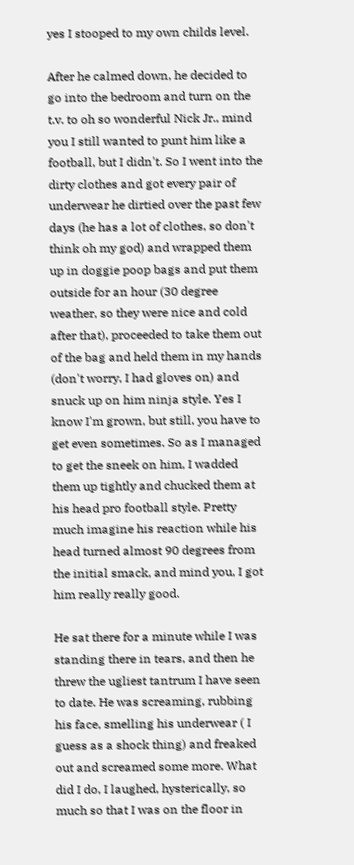yes I stooped to my own childs level.

After he calmed down, he decided to go into the bedroom and turn on the t.v. to oh so wonderful Nick Jr., mind you I still wanted to punt him like a football, but I didn't. So I went into the dirty clothes and got every pair of underwear he dirtied over the past few days (he has a lot of clothes, so don't think oh my god) and wrapped them up in doggie poop bags and put them outside for an hour (30 degree weather, so they were nice and cold after that), proceeded to take them out of the bag and held them in my hands (don't worry, I had gloves on) and snuck up on him ninja style. Yes I know I'm grown, but still, you have to get even sometimes. So as I managed to get the sneek on him, I wadded them up tightly and chucked them at his head pro football style. Pretty much imagine his reaction while his head turned almost 90 degrees from the initial smack, and mind you, I got him really really good.

He sat there for a minute while I was standing there in tears, and then he threw the ugliest tantrum I have seen to date. He was screaming, rubbing his face, smelling his underwear ( I guess as a shock thing) and freaked out and screamed some more. What did I do, I laughed, hysterically, so much so that I was on the floor in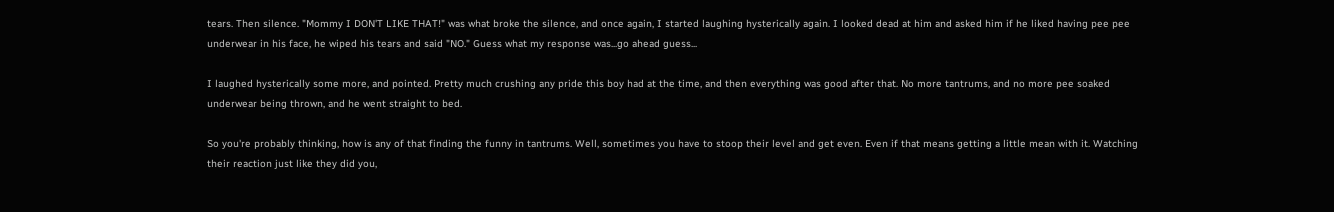tears. Then silence. "Mommy I DON'T LIKE THAT!" was what broke the silence, and once again, I started laughing hysterically again. I looked dead at him and asked him if he liked having pee pee underwear in his face, he wiped his tears and said "NO." Guess what my response was...go ahead guess...

I laughed hysterically some more, and pointed. Pretty much crushing any pride this boy had at the time, and then everything was good after that. No more tantrums, and no more pee soaked underwear being thrown, and he went straight to bed.

So you're probably thinking, how is any of that finding the funny in tantrums. Well, sometimes you have to stoop their level and get even. Even if that means getting a little mean with it. Watching their reaction just like they did you,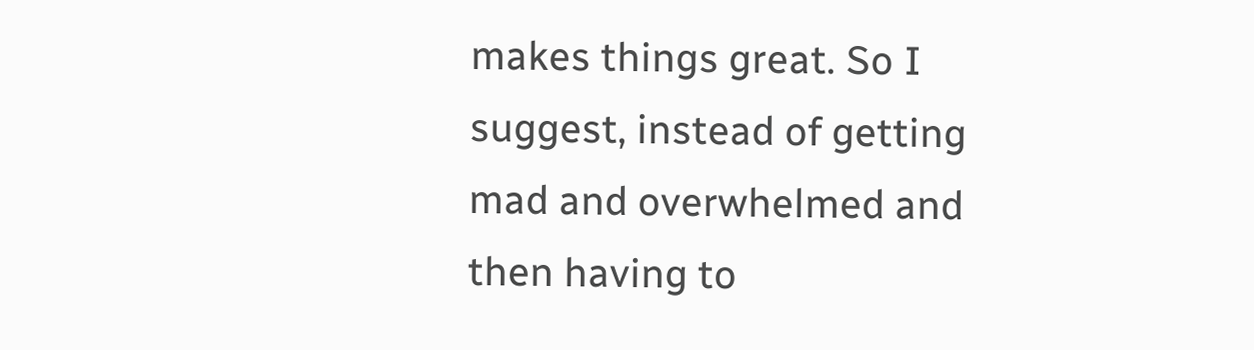makes things great. So I suggest, instead of getting mad and overwhelmed and then having to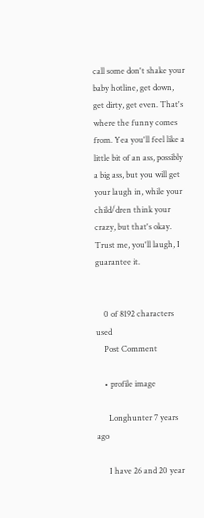call some don't shake your baby hotline, get down, get dirty, get even. That's where the funny comes from. Yea you'll feel like a little bit of an ass, possibly a big ass, but you will get your laugh in, while your child/dren think your crazy, but that's okay. Trust me, you'll laugh, I guarantee it.


    0 of 8192 characters used
    Post Comment

    • profile image

      Longhunter 7 years ago

      I have 26 and 20 year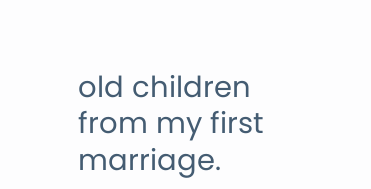old children from my first marriage.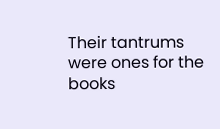Their tantrums were ones for the books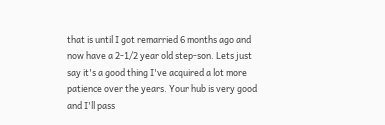that is until I got remarried 6 months ago and now have a 2-1/2 year old step-son. Lets just say it's a good thing I've acquired a lot more patience over the years. Your hub is very good and I'll pass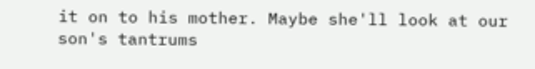it on to his mother. Maybe she'll look at our son's tantrums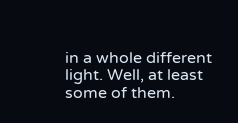in a whole different light. Well, at least some of them.